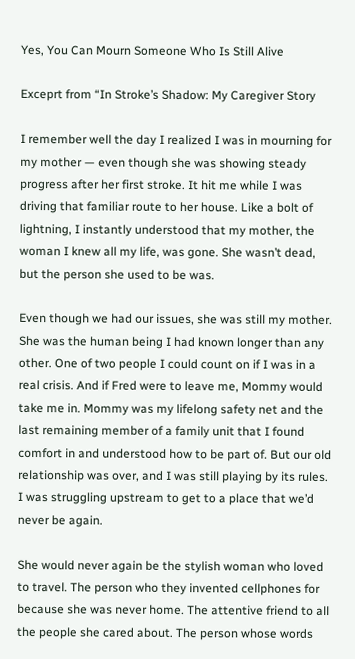Yes, You Can Mourn Someone Who Is Still Alive

Exceprt from “In Stroke’s Shadow: My Caregiver Story

I remember well the day I realized I was in mourning for my mother — even though she was showing steady progress after her first stroke. It hit me while I was driving that familiar route to her house. Like a bolt of lightning, I instantly understood that my mother, the woman I knew all my life, was gone. She wasn’t dead, but the person she used to be was.

Even though we had our issues, she was still my mother. She was the human being I had known longer than any other. One of two people I could count on if I was in a real crisis. And if Fred were to leave me, Mommy would take me in. Mommy was my lifelong safety net and the last remaining member of a family unit that I found comfort in and understood how to be part of. But our old relationship was over, and I was still playing by its rules. I was struggling upstream to get to a place that we’d never be again.

She would never again be the stylish woman who loved to travel. The person who they invented cellphones for because she was never home. The attentive friend to all the people she cared about. The person whose words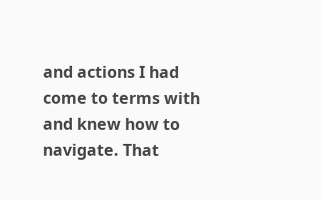and actions I had come to terms with and knew how to navigate. That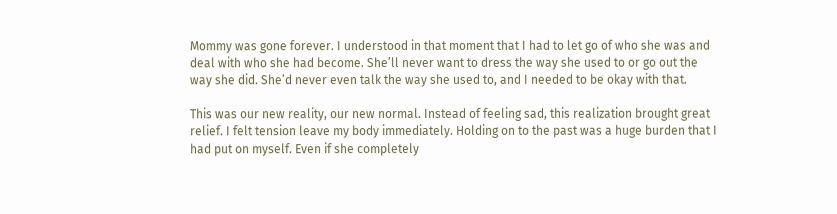Mommy was gone forever. I understood in that moment that I had to let go of who she was and deal with who she had become. She’ll never want to dress the way she used to or go out the way she did. She’d never even talk the way she used to, and I needed to be okay with that.

This was our new reality, our new normal. Instead of feeling sad, this realization brought great relief. I felt tension leave my body immediately. Holding on to the past was a huge burden that I had put on myself. Even if she completely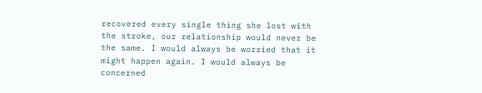recovered every single thing she lost with the stroke, our relationship would never be the same. I would always be worried that it might happen again. I would always be concerned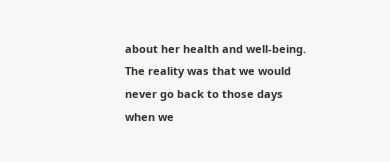about her health and well-being. The reality was that we would never go back to those days when we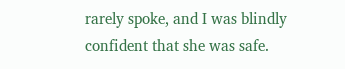rarely spoke, and I was blindly confident that she was safe.